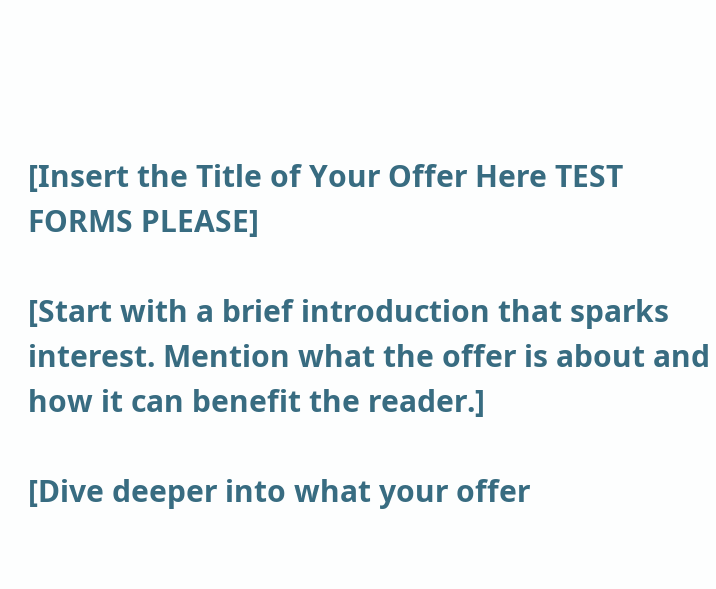[Insert the Title of Your Offer Here TEST FORMS PLEASE]

[Start with a brief introduction that sparks interest. Mention what the offer is about and how it can benefit the reader.]

[Dive deeper into what your offer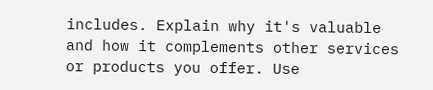includes. Explain why it's valuable and how it complements other services or products you offer. Use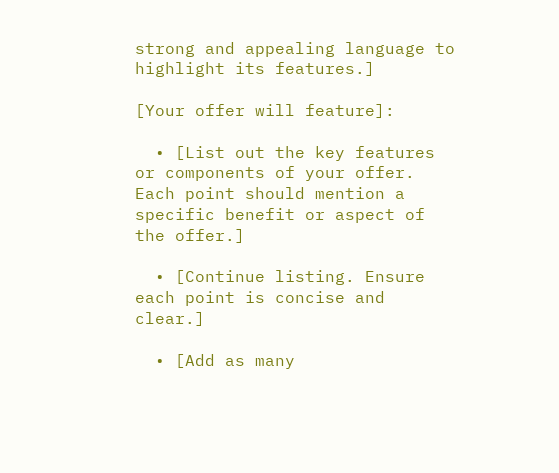strong and appealing language to highlight its features.]

[Your offer will feature]:

  • [List out the key features or components of your offer. Each point should mention a specific benefit or aspect of the offer.]

  • [Continue listing. Ensure each point is concise and clear.]

  • [Add as many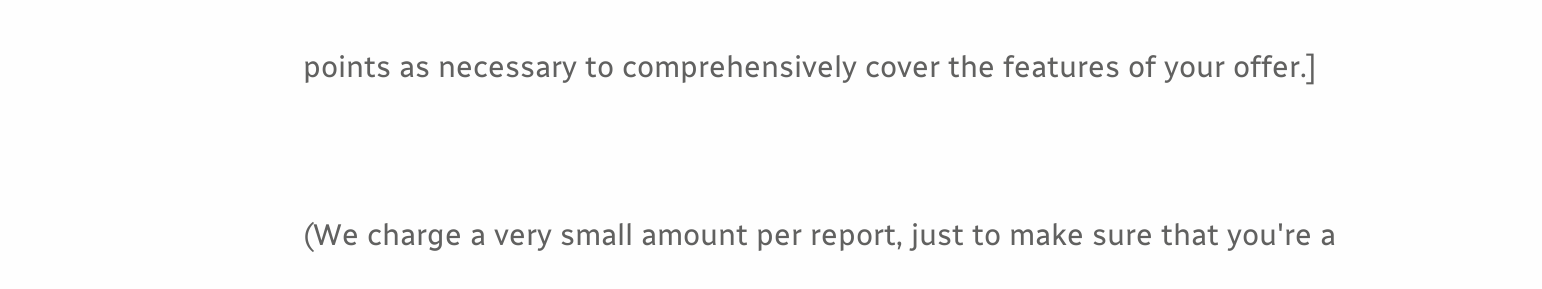points as necessary to comprehensively cover the features of your offer.]


(We charge a very small amount per report, just to make sure that you're a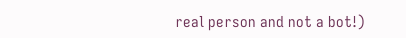real person and not a bot!)